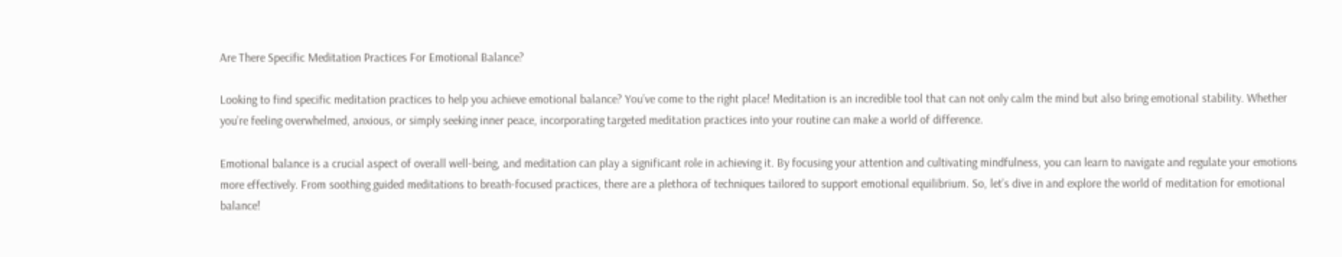Are There Specific Meditation Practices For Emotional Balance?

Looking to find specific meditation practices to help you achieve emotional balance? You’ve come to the right place! Meditation is an incredible tool that can not only calm the mind but also bring emotional stability. Whether you’re feeling overwhelmed, anxious, or simply seeking inner peace, incorporating targeted meditation practices into your routine can make a world of difference.

Emotional balance is a crucial aspect of overall well-being, and meditation can play a significant role in achieving it. By focusing your attention and cultivating mindfulness, you can learn to navigate and regulate your emotions more effectively. From soothing guided meditations to breath-focused practices, there are a plethora of techniques tailored to support emotional equilibrium. So, let’s dive in and explore the world of meditation for emotional balance!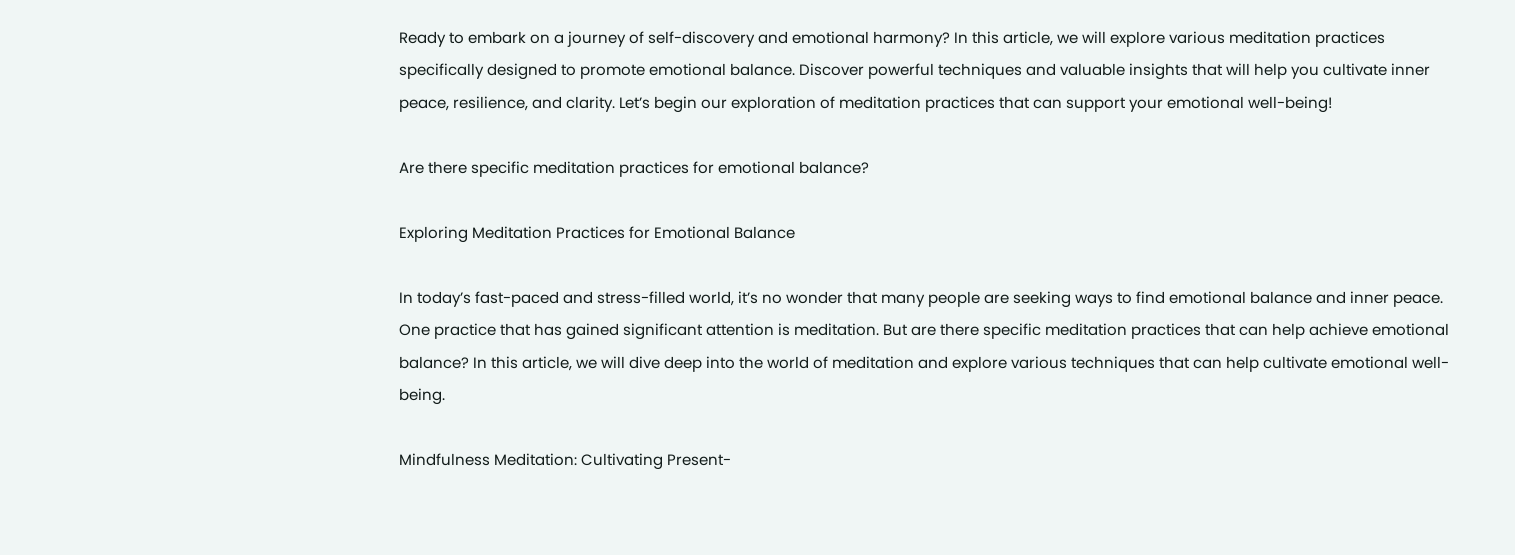Ready to embark on a journey of self-discovery and emotional harmony? In this article, we will explore various meditation practices specifically designed to promote emotional balance. Discover powerful techniques and valuable insights that will help you cultivate inner peace, resilience, and clarity. Let’s begin our exploration of meditation practices that can support your emotional well-being!

Are there specific meditation practices for emotional balance?

Exploring Meditation Practices for Emotional Balance

In today’s fast-paced and stress-filled world, it’s no wonder that many people are seeking ways to find emotional balance and inner peace. One practice that has gained significant attention is meditation. But are there specific meditation practices that can help achieve emotional balance? In this article, we will dive deep into the world of meditation and explore various techniques that can help cultivate emotional well-being.

Mindfulness Meditation: Cultivating Present-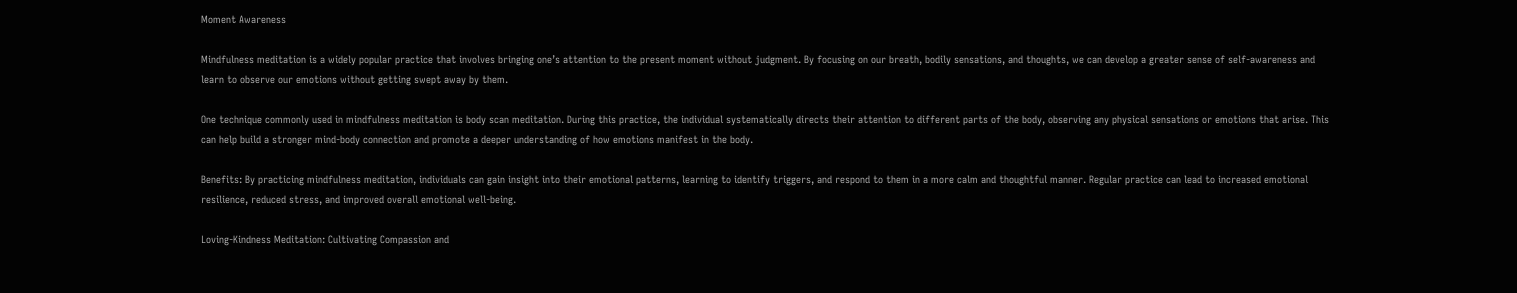Moment Awareness

Mindfulness meditation is a widely popular practice that involves bringing one’s attention to the present moment without judgment. By focusing on our breath, bodily sensations, and thoughts, we can develop a greater sense of self-awareness and learn to observe our emotions without getting swept away by them.

One technique commonly used in mindfulness meditation is body scan meditation. During this practice, the individual systematically directs their attention to different parts of the body, observing any physical sensations or emotions that arise. This can help build a stronger mind-body connection and promote a deeper understanding of how emotions manifest in the body.

Benefits: By practicing mindfulness meditation, individuals can gain insight into their emotional patterns, learning to identify triggers, and respond to them in a more calm and thoughtful manner. Regular practice can lead to increased emotional resilience, reduced stress, and improved overall emotional well-being.

Loving-Kindness Meditation: Cultivating Compassion and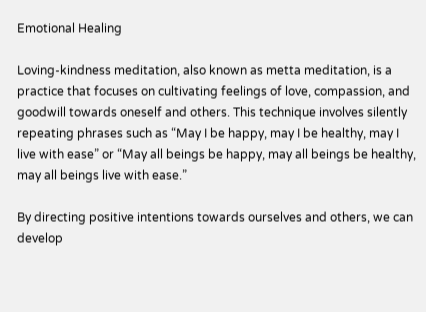Emotional Healing

Loving-kindness meditation, also known as metta meditation, is a practice that focuses on cultivating feelings of love, compassion, and goodwill towards oneself and others. This technique involves silently repeating phrases such as “May I be happy, may I be healthy, may I live with ease” or “May all beings be happy, may all beings be healthy, may all beings live with ease.”

By directing positive intentions towards ourselves and others, we can develop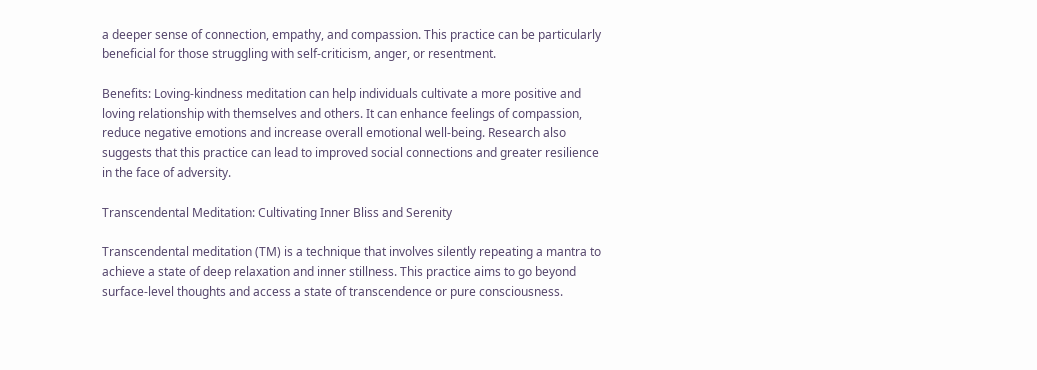a deeper sense of connection, empathy, and compassion. This practice can be particularly beneficial for those struggling with self-criticism, anger, or resentment.

Benefits: Loving-kindness meditation can help individuals cultivate a more positive and loving relationship with themselves and others. It can enhance feelings of compassion, reduce negative emotions and increase overall emotional well-being. Research also suggests that this practice can lead to improved social connections and greater resilience in the face of adversity.

Transcendental Meditation: Cultivating Inner Bliss and Serenity

Transcendental meditation (TM) is a technique that involves silently repeating a mantra to achieve a state of deep relaxation and inner stillness. This practice aims to go beyond surface-level thoughts and access a state of transcendence or pure consciousness.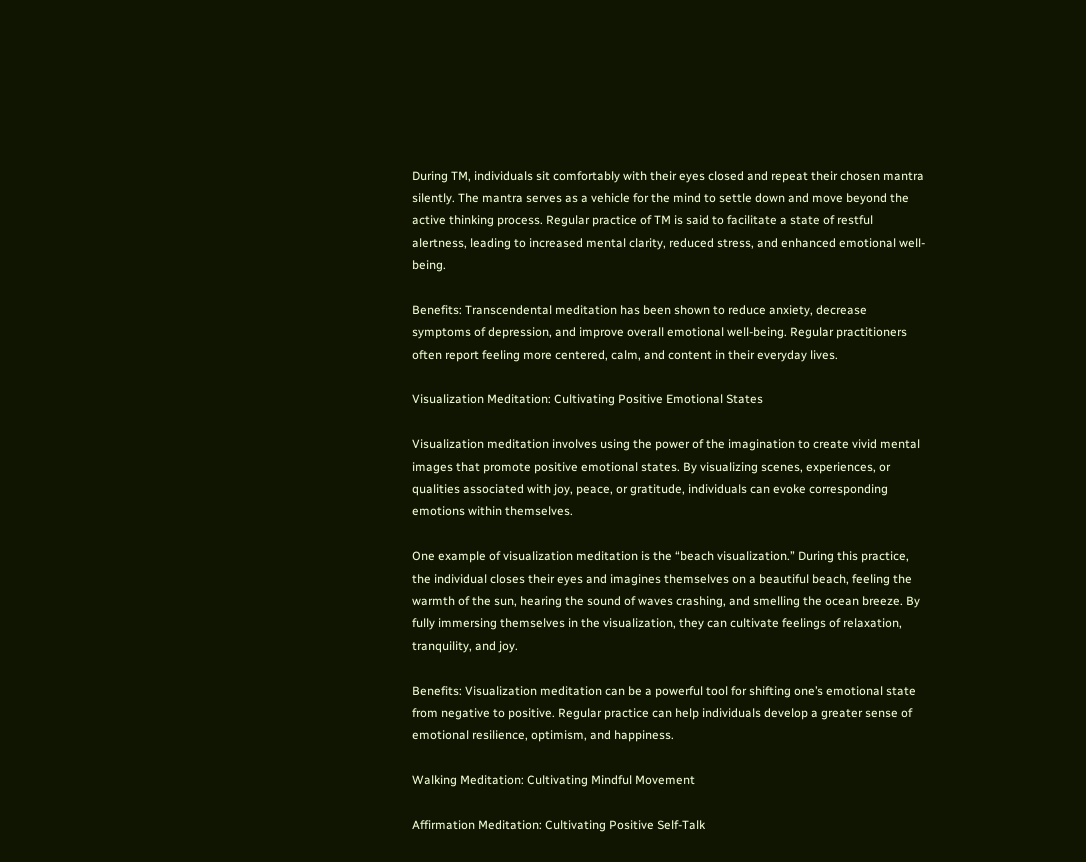During TM, individuals sit comfortably with their eyes closed and repeat their chosen mantra silently. The mantra serves as a vehicle for the mind to settle down and move beyond the active thinking process. Regular practice of TM is said to facilitate a state of restful alertness, leading to increased mental clarity, reduced stress, and enhanced emotional well-being.

Benefits: Transcendental meditation has been shown to reduce anxiety, decrease symptoms of depression, and improve overall emotional well-being. Regular practitioners often report feeling more centered, calm, and content in their everyday lives.

Visualization Meditation: Cultivating Positive Emotional States

Visualization meditation involves using the power of the imagination to create vivid mental images that promote positive emotional states. By visualizing scenes, experiences, or qualities associated with joy, peace, or gratitude, individuals can evoke corresponding emotions within themselves.

One example of visualization meditation is the “beach visualization.” During this practice, the individual closes their eyes and imagines themselves on a beautiful beach, feeling the warmth of the sun, hearing the sound of waves crashing, and smelling the ocean breeze. By fully immersing themselves in the visualization, they can cultivate feelings of relaxation, tranquility, and joy.

Benefits: Visualization meditation can be a powerful tool for shifting one’s emotional state from negative to positive. Regular practice can help individuals develop a greater sense of emotional resilience, optimism, and happiness.

Walking Meditation: Cultivating Mindful Movement

Affirmation Meditation: Cultivating Positive Self-Talk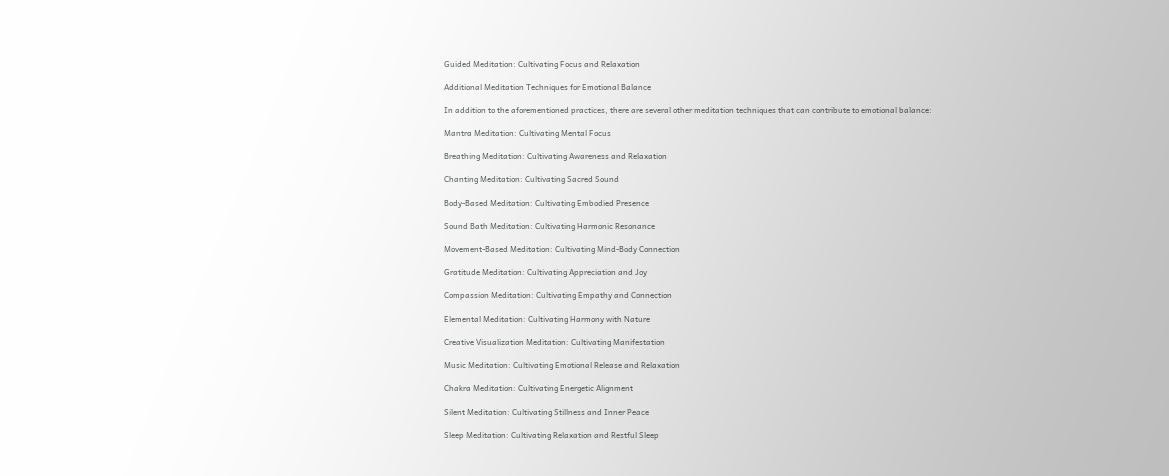Guided Meditation: Cultivating Focus and Relaxation

Additional Meditation Techniques for Emotional Balance

In addition to the aforementioned practices, there are several other meditation techniques that can contribute to emotional balance:

Mantra Meditation: Cultivating Mental Focus

Breathing Meditation: Cultivating Awareness and Relaxation

Chanting Meditation: Cultivating Sacred Sound

Body-Based Meditation: Cultivating Embodied Presence

Sound Bath Meditation: Cultivating Harmonic Resonance

Movement-Based Meditation: Cultivating Mind-Body Connection

Gratitude Meditation: Cultivating Appreciation and Joy

Compassion Meditation: Cultivating Empathy and Connection

Elemental Meditation: Cultivating Harmony with Nature

Creative Visualization Meditation: Cultivating Manifestation

Music Meditation: Cultivating Emotional Release and Relaxation

Chakra Meditation: Cultivating Energetic Alignment

Silent Meditation: Cultivating Stillness and Inner Peace

Sleep Meditation: Cultivating Relaxation and Restful Sleep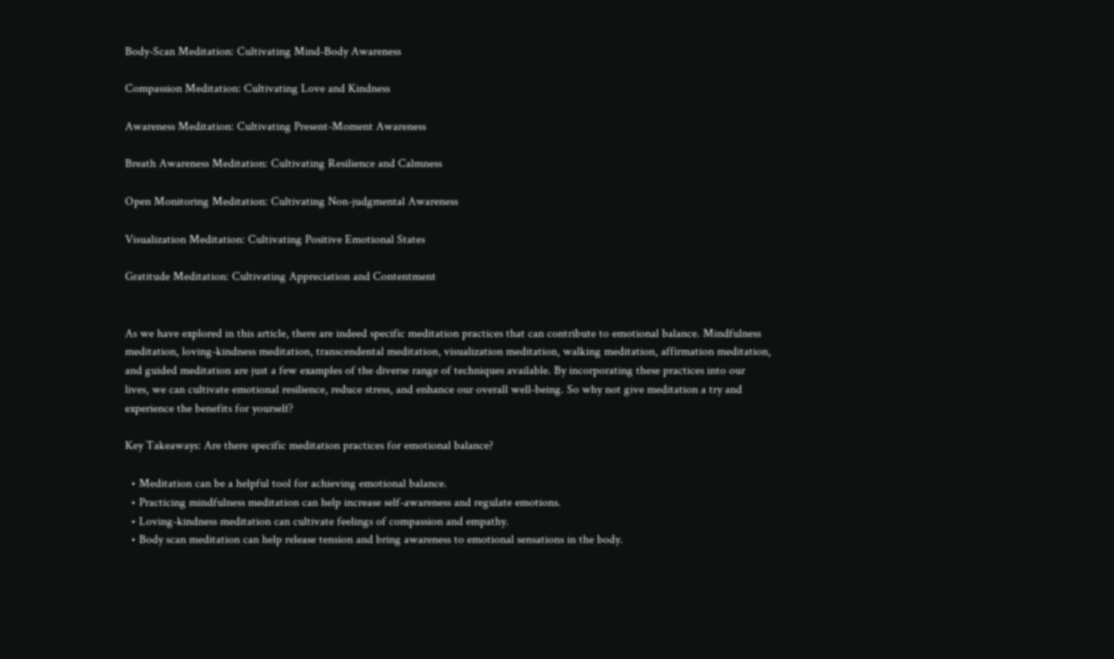Body-Scan Meditation: Cultivating Mind-Body Awareness

Compassion Meditation: Cultivating Love and Kindness

Awareness Meditation: Cultivating Present-Moment Awareness

Breath Awareness Meditation: Cultivating Resilience and Calmness

Open Monitoring Meditation: Cultivating Non-judgmental Awareness

Visualization Meditation: Cultivating Positive Emotional States

Gratitude Meditation: Cultivating Appreciation and Contentment


As we have explored in this article, there are indeed specific meditation practices that can contribute to emotional balance. Mindfulness meditation, loving-kindness meditation, transcendental meditation, visualization meditation, walking meditation, affirmation meditation, and guided meditation are just a few examples of the diverse range of techniques available. By incorporating these practices into our lives, we can cultivate emotional resilience, reduce stress, and enhance our overall well-being. So why not give meditation a try and experience the benefits for yourself?

Key Takeaways: Are there specific meditation practices for emotional balance?

  • Meditation can be a helpful tool for achieving emotional balance.
  • Practicing mindfulness meditation can help increase self-awareness and regulate emotions.
  • Loving-kindness meditation can cultivate feelings of compassion and empathy.
  • Body scan meditation can help release tension and bring awareness to emotional sensations in the body.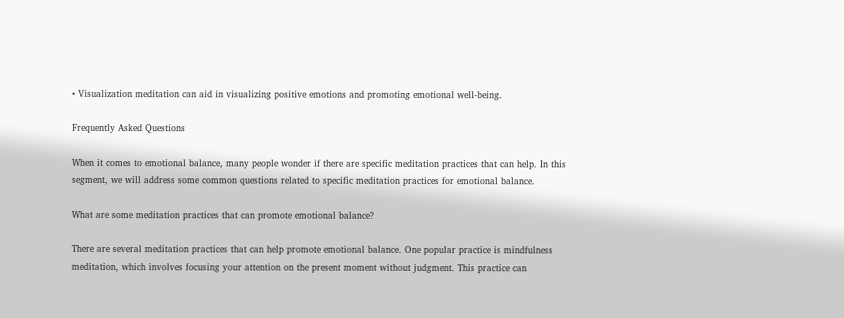• Visualization meditation can aid in visualizing positive emotions and promoting emotional well-being.

Frequently Asked Questions

When it comes to emotional balance, many people wonder if there are specific meditation practices that can help. In this segment, we will address some common questions related to specific meditation practices for emotional balance.

What are some meditation practices that can promote emotional balance?

There are several meditation practices that can help promote emotional balance. One popular practice is mindfulness meditation, which involves focusing your attention on the present moment without judgment. This practice can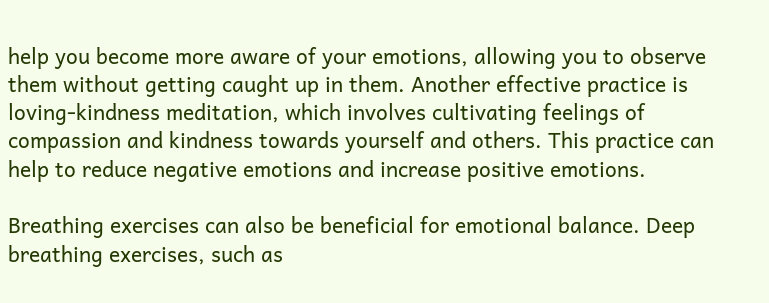help you become more aware of your emotions, allowing you to observe them without getting caught up in them. Another effective practice is loving-kindness meditation, which involves cultivating feelings of compassion and kindness towards yourself and others. This practice can help to reduce negative emotions and increase positive emotions.

Breathing exercises can also be beneficial for emotional balance. Deep breathing exercises, such as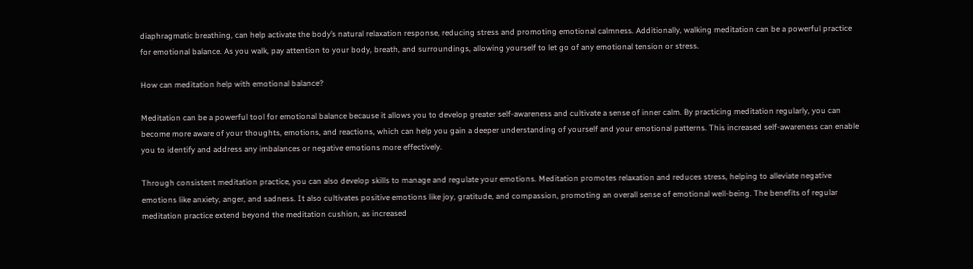diaphragmatic breathing, can help activate the body’s natural relaxation response, reducing stress and promoting emotional calmness. Additionally, walking meditation can be a powerful practice for emotional balance. As you walk, pay attention to your body, breath, and surroundings, allowing yourself to let go of any emotional tension or stress.

How can meditation help with emotional balance?

Meditation can be a powerful tool for emotional balance because it allows you to develop greater self-awareness and cultivate a sense of inner calm. By practicing meditation regularly, you can become more aware of your thoughts, emotions, and reactions, which can help you gain a deeper understanding of yourself and your emotional patterns. This increased self-awareness can enable you to identify and address any imbalances or negative emotions more effectively.

Through consistent meditation practice, you can also develop skills to manage and regulate your emotions. Meditation promotes relaxation and reduces stress, helping to alleviate negative emotions like anxiety, anger, and sadness. It also cultivates positive emotions like joy, gratitude, and compassion, promoting an overall sense of emotional well-being. The benefits of regular meditation practice extend beyond the meditation cushion, as increased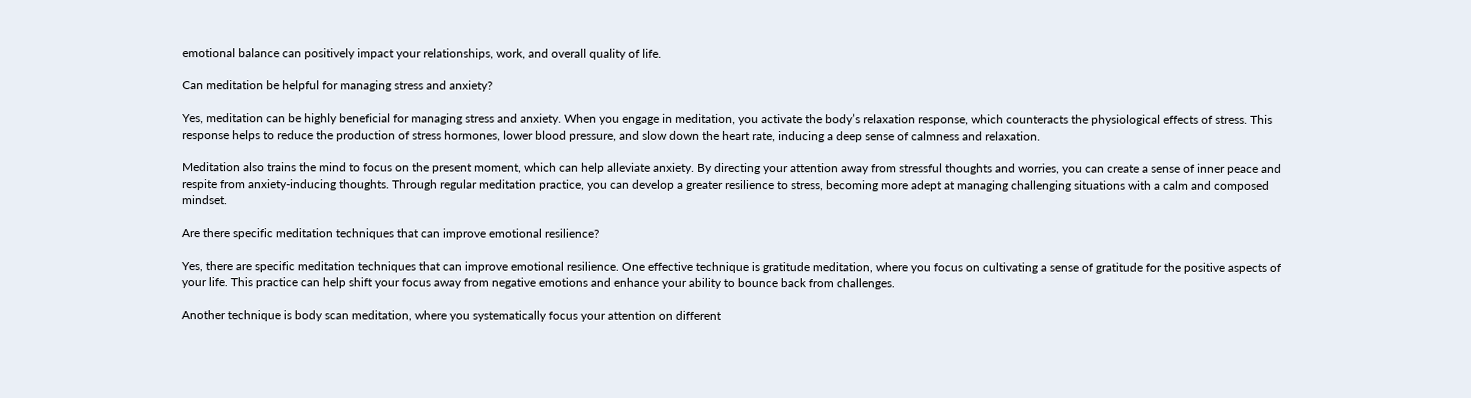emotional balance can positively impact your relationships, work, and overall quality of life.

Can meditation be helpful for managing stress and anxiety?

Yes, meditation can be highly beneficial for managing stress and anxiety. When you engage in meditation, you activate the body’s relaxation response, which counteracts the physiological effects of stress. This response helps to reduce the production of stress hormones, lower blood pressure, and slow down the heart rate, inducing a deep sense of calmness and relaxation.

Meditation also trains the mind to focus on the present moment, which can help alleviate anxiety. By directing your attention away from stressful thoughts and worries, you can create a sense of inner peace and respite from anxiety-inducing thoughts. Through regular meditation practice, you can develop a greater resilience to stress, becoming more adept at managing challenging situations with a calm and composed mindset.

Are there specific meditation techniques that can improve emotional resilience?

Yes, there are specific meditation techniques that can improve emotional resilience. One effective technique is gratitude meditation, where you focus on cultivating a sense of gratitude for the positive aspects of your life. This practice can help shift your focus away from negative emotions and enhance your ability to bounce back from challenges.

Another technique is body scan meditation, where you systematically focus your attention on different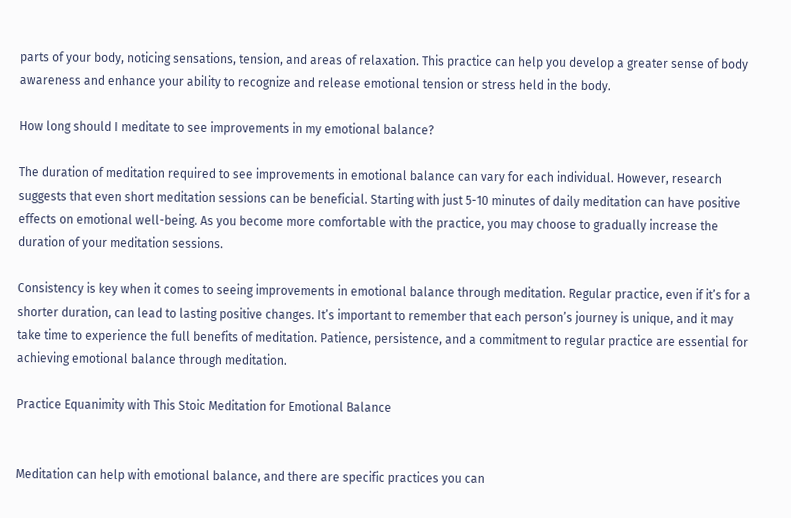parts of your body, noticing sensations, tension, and areas of relaxation. This practice can help you develop a greater sense of body awareness and enhance your ability to recognize and release emotional tension or stress held in the body.

How long should I meditate to see improvements in my emotional balance?

The duration of meditation required to see improvements in emotional balance can vary for each individual. However, research suggests that even short meditation sessions can be beneficial. Starting with just 5-10 minutes of daily meditation can have positive effects on emotional well-being. As you become more comfortable with the practice, you may choose to gradually increase the duration of your meditation sessions.

Consistency is key when it comes to seeing improvements in emotional balance through meditation. Regular practice, even if it’s for a shorter duration, can lead to lasting positive changes. It’s important to remember that each person’s journey is unique, and it may take time to experience the full benefits of meditation. Patience, persistence, and a commitment to regular practice are essential for achieving emotional balance through meditation.

Practice Equanimity with This Stoic Meditation for Emotional Balance


Meditation can help with emotional balance, and there are specific practices you can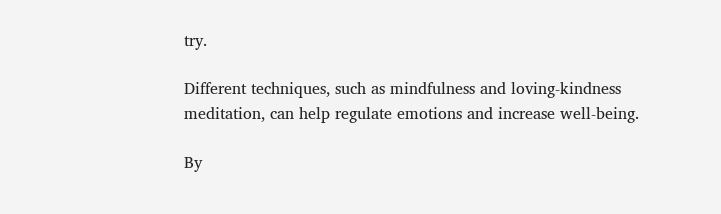try.

Different techniques, such as mindfulness and loving-kindness meditation, can help regulate emotions and increase well-being.

By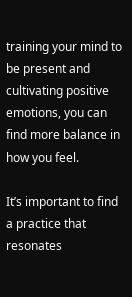training your mind to be present and cultivating positive emotions, you can find more balance in how you feel.

It’s important to find a practice that resonates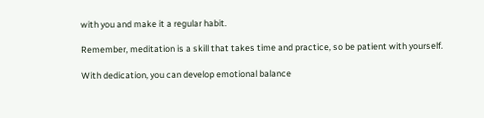with you and make it a regular habit.

Remember, meditation is a skill that takes time and practice, so be patient with yourself.

With dedication, you can develop emotional balance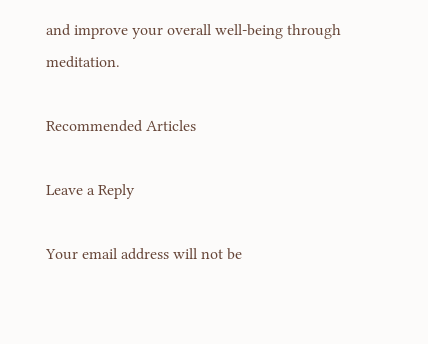and improve your overall well-being through meditation.

Recommended Articles

Leave a Reply

Your email address will not be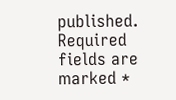published. Required fields are marked *